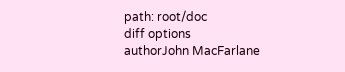path: root/doc
diff options
authorJohn MacFarlane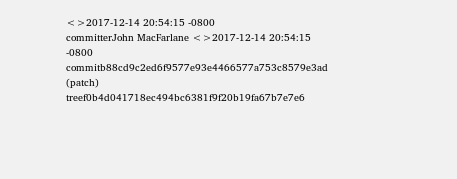<>2017-12-14 20:54:15 -0800
committerJohn MacFarlane <>2017-12-14 20:54:15 -0800
commitb88cd9c2ed6f9577e93e4466577a753c8579e3ad (patch)
treef0b4d041718ec494bc6381f9f20b19fa67b7e7e6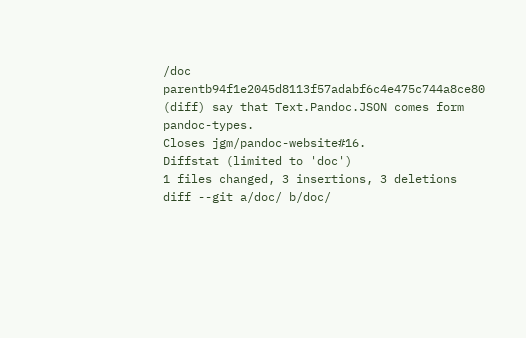/doc
parentb94f1e2045d8113f57adabf6c4e475c744a8ce80 (diff) say that Text.Pandoc.JSON comes form pandoc-types.
Closes jgm/pandoc-website#16.
Diffstat (limited to 'doc')
1 files changed, 3 insertions, 3 deletions
diff --git a/doc/ b/doc/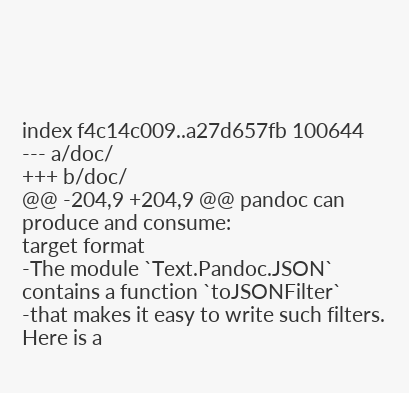index f4c14c009..a27d657fb 100644
--- a/doc/
+++ b/doc/
@@ -204,9 +204,9 @@ pandoc can produce and consume:
target format
-The module `Text.Pandoc.JSON` contains a function `toJSONFilter`
-that makes it easy to write such filters. Here is a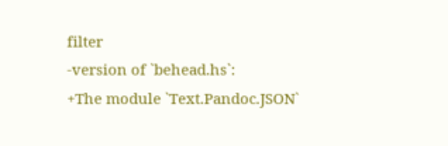filter
-version of `behead.hs`:
+The module `Text.Pandoc.JSON`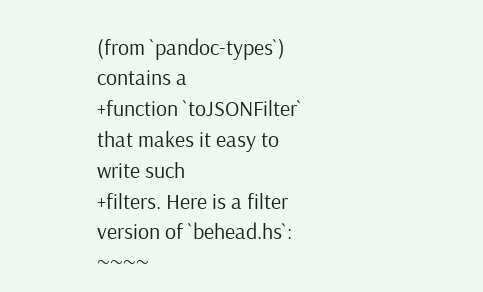(from `pandoc-types`) contains a
+function `toJSONFilter` that makes it easy to write such
+filters. Here is a filter version of `behead.hs`:
~~~~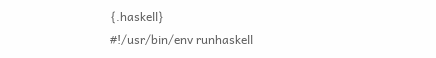{.haskell}
#!/usr/bin/env runhaskell